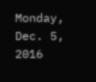Monday, Dec. 5, 2016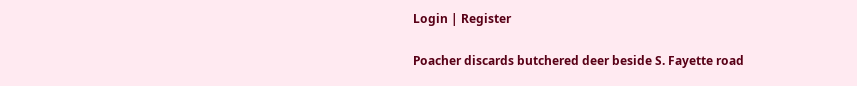Login | Register

Poacher discards butchered deer beside S. Fayette road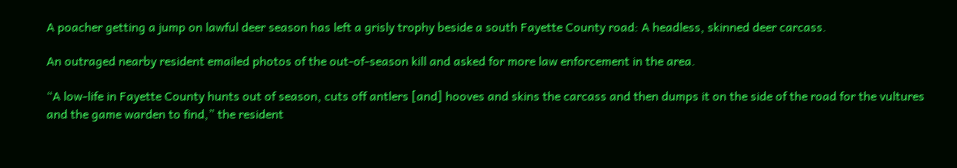A poacher getting a jump on lawful deer season has left a grisly trophy beside a south Fayette County road: A headless, skinned deer carcass.

An outraged nearby resident emailed photos of the out-of-season kill and asked for more law enforcement in the area.

“A low-life in Fayette County hunts out of season, cuts off antlers [and] hooves and skins the carcass and then dumps it on the side of the road for the vultures and the game warden to find,” the resident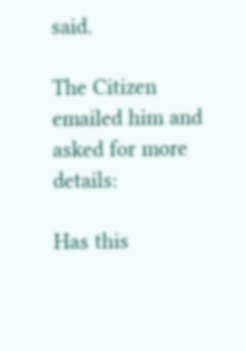said.

The Citizen emailed him and asked for more details:

Has this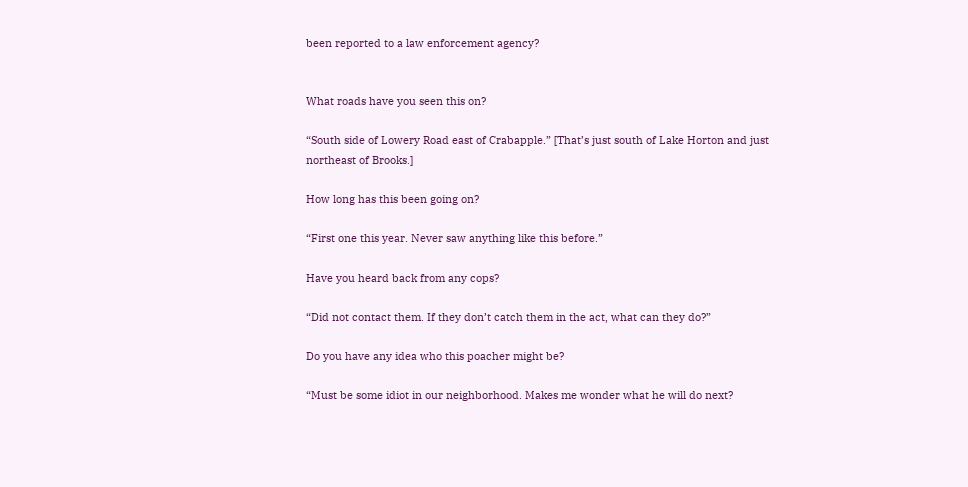been reported to a law enforcement agency?


What roads have you seen this on?

“South side of Lowery Road east of Crabapple.” [That’s just south of Lake Horton and just northeast of Brooks.]

How long has this been going on?

“First one this year. Never saw anything like this before.”

Have you heard back from any cops?

“Did not contact them. If they don’t catch them in the act, what can they do?”

Do you have any idea who this poacher might be?

“Must be some idiot in our neighborhood. Makes me wonder what he will do next?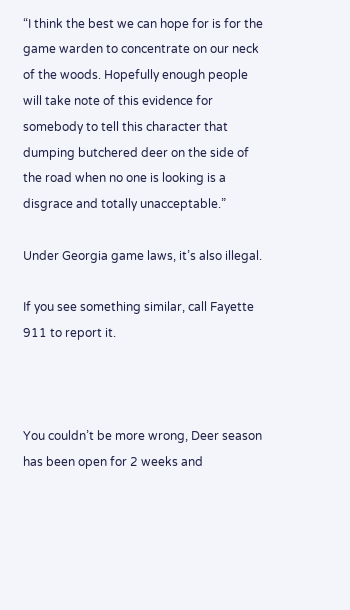“I think the best we can hope for is for the game warden to concentrate on our neck of the woods. Hopefully enough people will take note of this evidence for somebody to tell this character that dumping butchered deer on the side of the road when no one is looking is a disgrace and totally unacceptable.”

Under Georgia game laws, it’s also illegal.

If you see something similar, call Fayette 911 to report it.



You couldn’t be more wrong, Deer season has been open for 2 weeks and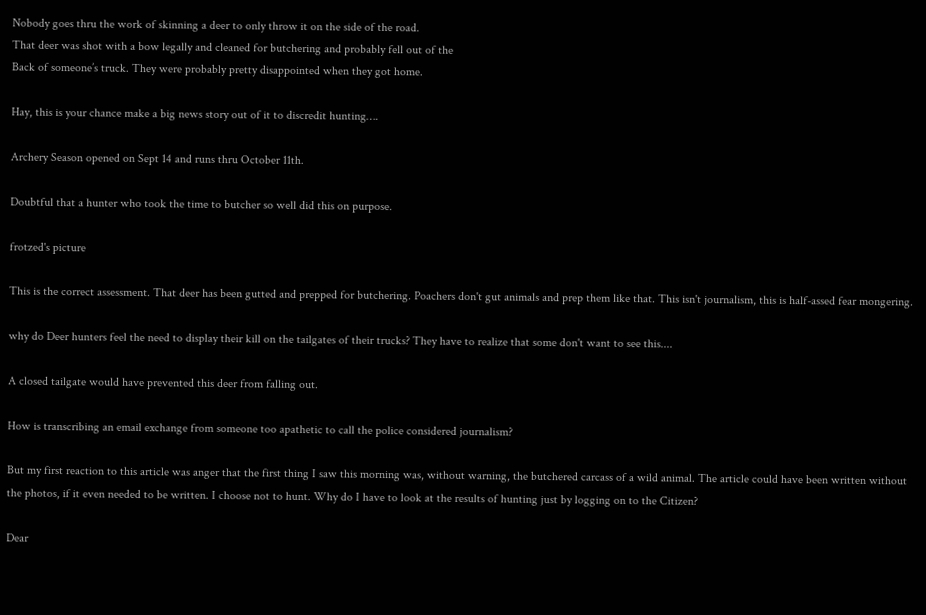Nobody goes thru the work of skinning a deer to only throw it on the side of the road.
That deer was shot with a bow legally and cleaned for butchering and probably fell out of the
Back of someone’s truck. They were probably pretty disappointed when they got home.

Hay, this is your chance make a big news story out of it to discredit hunting….

Archery Season opened on Sept 14 and runs thru October 11th.

Doubtful that a hunter who took the time to butcher so well did this on purpose.

frotzed's picture

This is the correct assessment. That deer has been gutted and prepped for butchering. Poachers don't gut animals and prep them like that. This isn't journalism, this is half-assed fear mongering.

why do Deer hunters feel the need to display their kill on the tailgates of their trucks? They have to realize that some don't want to see this....

A closed tailgate would have prevented this deer from falling out.

How is transcribing an email exchange from someone too apathetic to call the police considered journalism?

But my first reaction to this article was anger that the first thing I saw this morning was, without warning, the butchered carcass of a wild animal. The article could have been written without the photos, if it even needed to be written. I choose not to hunt. Why do I have to look at the results of hunting just by logging on to the Citizen?

Dear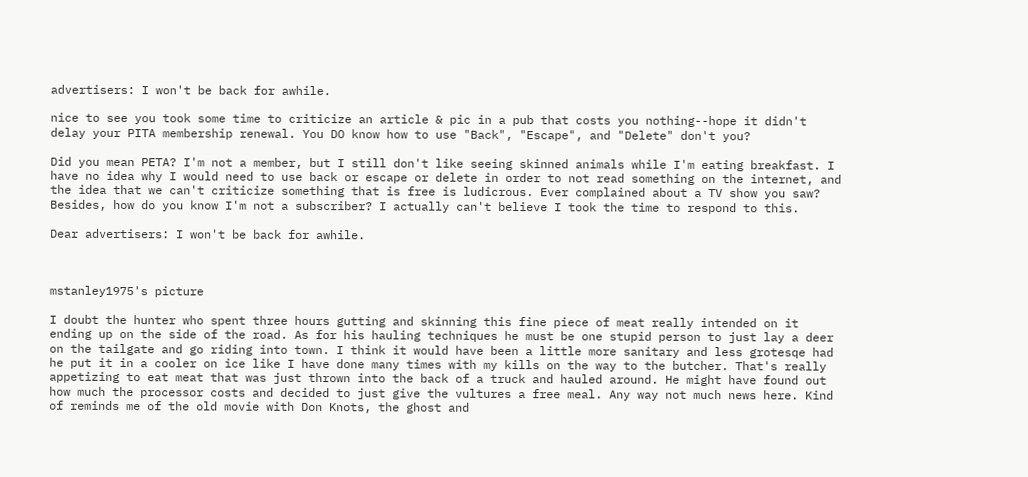advertisers: I won't be back for awhile.

nice to see you took some time to criticize an article & pic in a pub that costs you nothing--hope it didn't delay your PITA membership renewal. You DO know how to use "Back", "Escape", and "Delete" don't you?

Did you mean PETA? I'm not a member, but I still don't like seeing skinned animals while I'm eating breakfast. I have no idea why I would need to use back or escape or delete in order to not read something on the internet, and the idea that we can't criticize something that is free is ludicrous. Ever complained about a TV show you saw? Besides, how do you know I'm not a subscriber? I actually can't believe I took the time to respond to this.

Dear advertisers: I won't be back for awhile.



mstanley1975's picture

I doubt the hunter who spent three hours gutting and skinning this fine piece of meat really intended on it ending up on the side of the road. As for his hauling techniques he must be one stupid person to just lay a deer on the tailgate and go riding into town. I think it would have been a little more sanitary and less grotesqe had he put it in a cooler on ice like I have done many times with my kills on the way to the butcher. That's really appetizing to eat meat that was just thrown into the back of a truck and hauled around. He might have found out how much the processor costs and decided to just give the vultures a free meal. Any way not much news here. Kind of reminds me of the old movie with Don Knots, the ghost and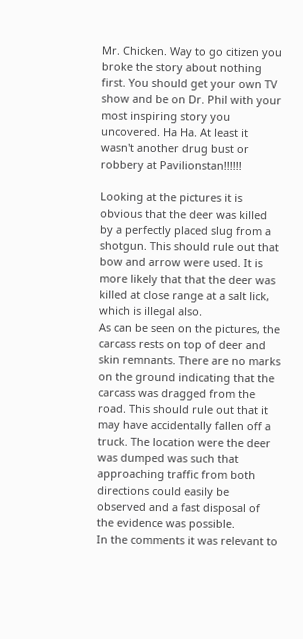Mr. Chicken. Way to go citizen you broke the story about nothing first. You should get your own TV show and be on Dr. Phil with your most inspiring story you uncovered. Ha Ha. At least it wasn't another drug bust or robbery at Pavilionstan!!!!!!

Looking at the pictures it is obvious that the deer was killed by a perfectly placed slug from a shotgun. This should rule out that bow and arrow were used. It is more likely that that the deer was killed at close range at a salt lick, which is illegal also.
As can be seen on the pictures, the carcass rests on top of deer and skin remnants. There are no marks on the ground indicating that the carcass was dragged from the road. This should rule out that it may have accidentally fallen off a truck. The location were the deer was dumped was such that approaching traffic from both directions could easily be observed and a fast disposal of the evidence was possible.
In the comments it was relevant to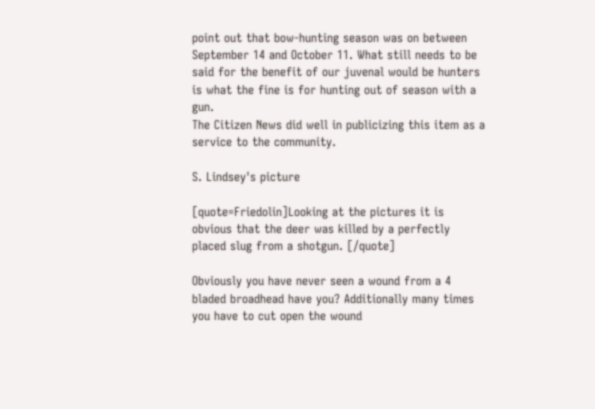point out that bow-hunting season was on between September 14 and October 11. What still needs to be said for the benefit of our juvenal would be hunters is what the fine is for hunting out of season with a gun.
The Citizen News did well in publicizing this item as a service to the community.

S. Lindsey's picture

[quote=Friedolin]Looking at the pictures it is obvious that the deer was killed by a perfectly placed slug from a shotgun. [/quote]

Obviously you have never seen a wound from a 4 bladed broadhead have you? Additionally many times you have to cut open the wound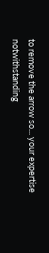to remove the arrow so... your expertise notwithstanding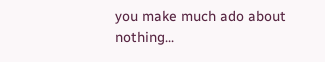you make much ado about nothing...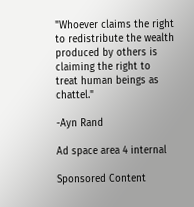"Whoever claims the right to redistribute the wealth produced by others is claiming the right to treat human beings as chattel."

-Ayn Rand

Ad space area 4 internal

Sponsored Content